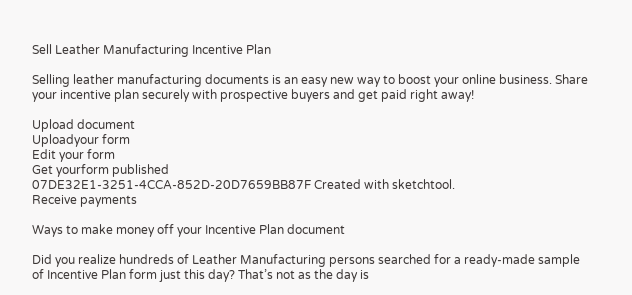Sell Leather Manufacturing Incentive Plan

Selling leather manufacturing documents is an easy new way to boost your online business. Share your incentive plan securely with prospective buyers and get paid right away!

Upload document
Uploadyour form
Edit your form
Get yourform published
07DE32E1-3251-4CCA-852D-20D7659BB87F Created with sketchtool.
Receive payments

Ways to make money off your Incentive Plan document

Did you realize hundreds of Leather Manufacturing persons searched for a ready-made sample of Incentive Plan form just this day? That’s not as the day is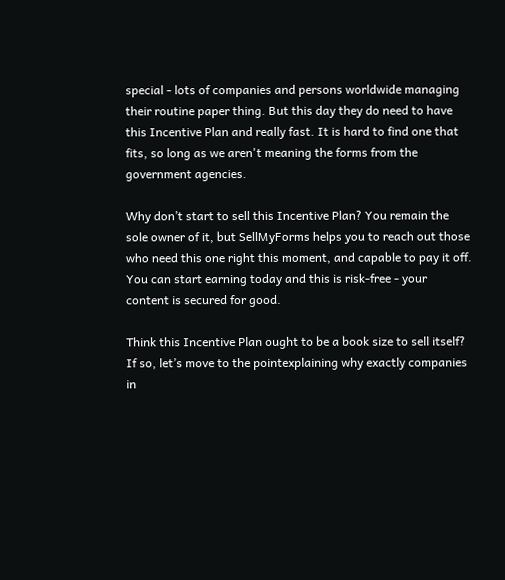special - lots of companies and persons worldwide managing their routine paper thing. But this day they do need to have this Incentive Plan and really fast. It is hard to find one that fits, so long as we aren't meaning the forms from the government agencies.

Why don’t start to sell this Incentive Plan? You remain the sole owner of it, but SellMyForms helps you to reach out those who need this one right this moment, and capable to pay it off. You can start earning today and this is risk-free - your content is secured for good.

Think this Incentive Plan ought to be a book size to sell itself? If so, let’s move to the pointexplaining why exactly companies in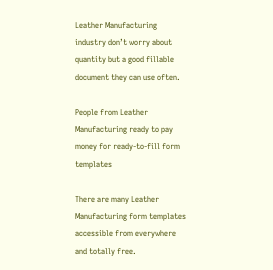Leather Manufacturing industry don’t worry about quantity but a good fillable document they can use often.

People from Leather Manufacturing ready to pay money for ready-to-fill form templates

There are many Leather Manufacturing form templates accessible from everywhere and totally free.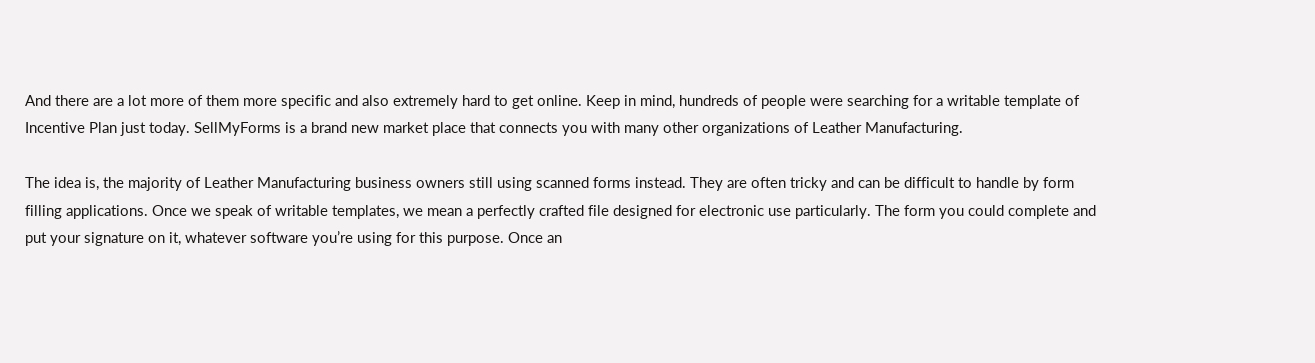And there are a lot more of them more specific and also extremely hard to get online. Keep in mind, hundreds of people were searching for a writable template of Incentive Plan just today. SellMyForms is a brand new market place that connects you with many other organizations of Leather Manufacturing.

The idea is, the majority of Leather Manufacturing business owners still using scanned forms instead. They are often tricky and can be difficult to handle by form filling applications. Once we speak of writable templates, we mean a perfectly crafted file designed for electronic use particularly. The form you could complete and put your signature on it, whatever software you’re using for this purpose. Once an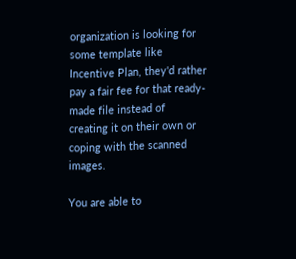organization is looking for some template like Incentive Plan, they'd rather pay a fair fee for that ready-made file instead of creating it on their own or coping with the scanned images.

You are able to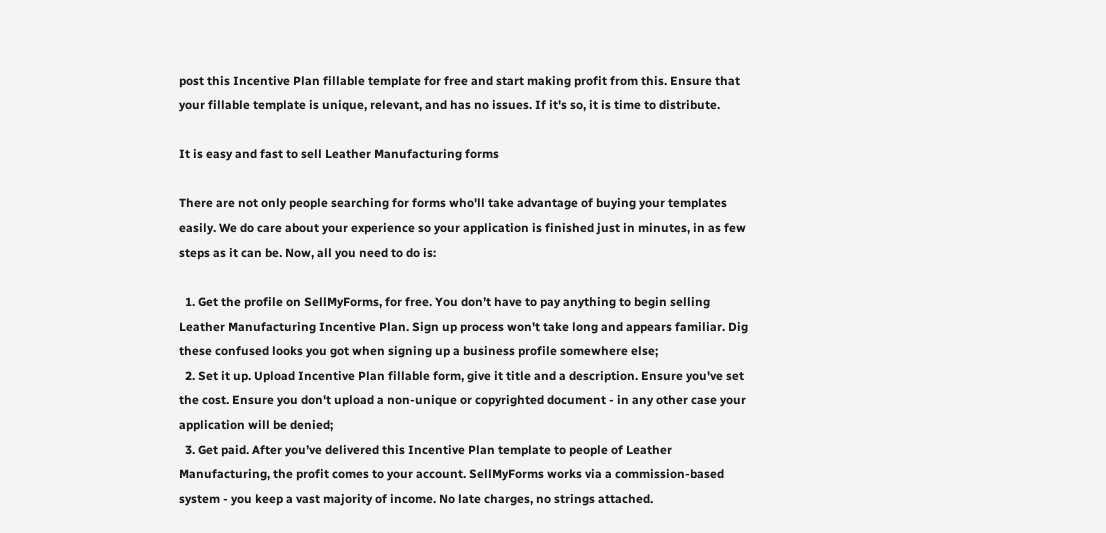post this Incentive Plan fillable template for free and start making profit from this. Ensure that your fillable template is unique, relevant, and has no issues. If it's so, it is time to distribute.

It is easy and fast to sell Leather Manufacturing forms

There are not only people searching for forms who'll take advantage of buying your templates easily. We do care about your experience so your application is finished just in minutes, in as few steps as it can be. Now, all you need to do is:

  1. Get the profile on SellMyForms, for free. You don’t have to pay anything to begin selling Leather Manufacturing Incentive Plan. Sign up process won't take long and appears familiar. Dig these confused looks you got when signing up a business profile somewhere else;
  2. Set it up. Upload Incentive Plan fillable form, give it title and a description. Ensure you've set the cost. Ensure you don't upload a non-unique or copyrighted document - in any other case your application will be denied;
  3. Get paid. After you’ve delivered this Incentive Plan template to people of Leather Manufacturing, the profit comes to your account. SellMyForms works via a commission-based system - you keep a vast majority of income. No late charges, no strings attached.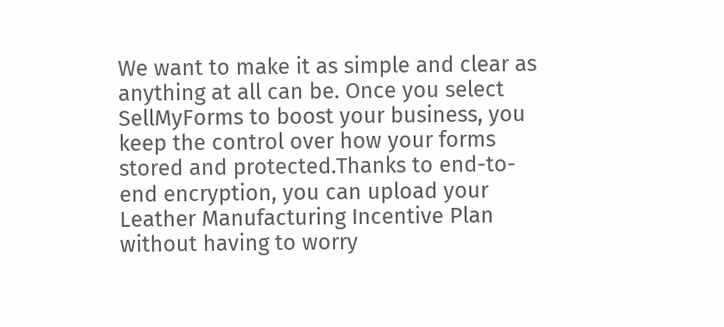We want to make it as simple and clear as anything at all can be. Once you select SellMyForms to boost your business, you keep the control over how your forms stored and protected.Thanks to end-to-end encryption, you can upload your Leather Manufacturing Incentive Plan without having to worry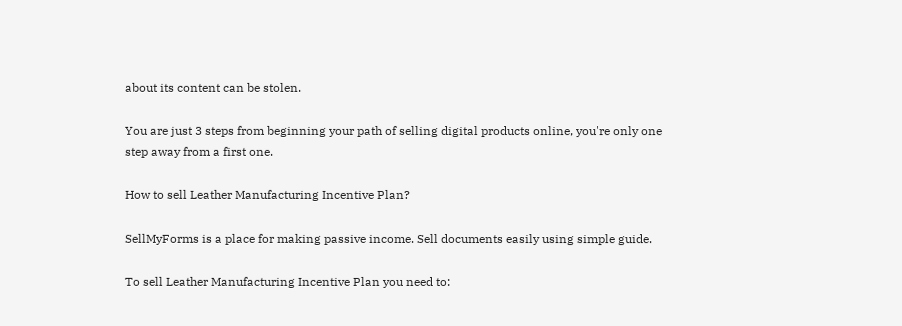about its content can be stolen.

You are just 3 steps from beginning your path of selling digital products online, you're only one step away from a first one.

How to sell Leather Manufacturing Incentive Plan?

SellMyForms is a place for making passive income. Sell documents easily using simple guide.

To sell Leather Manufacturing Incentive Plan you need to: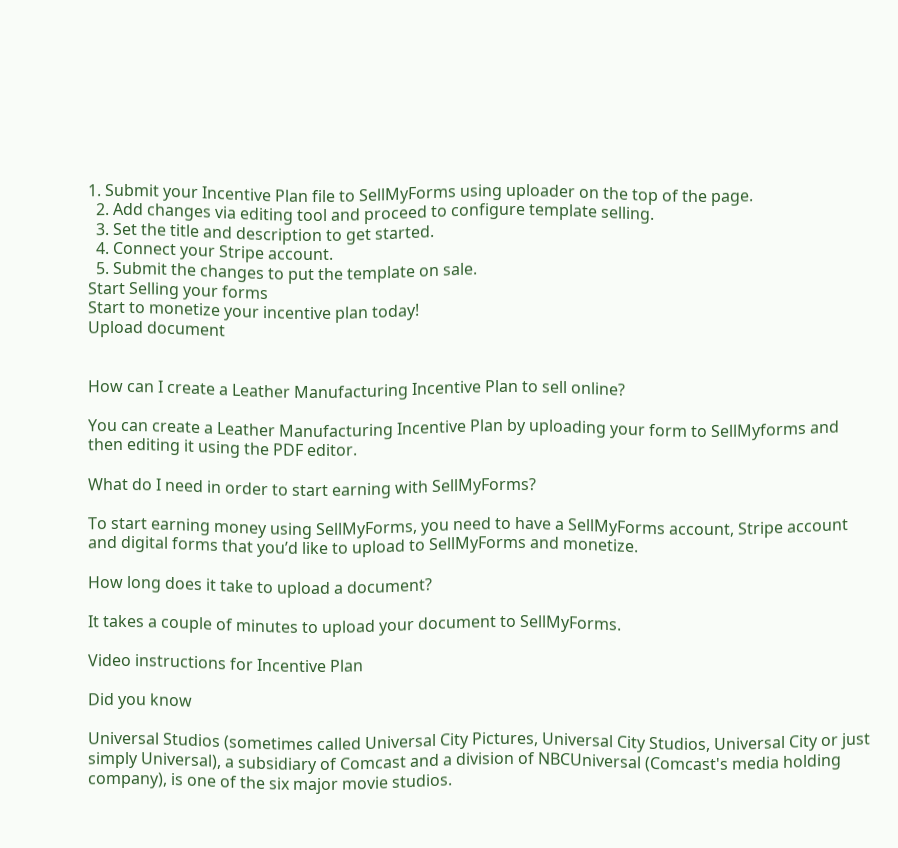1. Submit your Incentive Plan file to SellMyForms using uploader on the top of the page.
  2. Add changes via editing tool and proceed to configure template selling.
  3. Set the title and description to get started.
  4. Connect your Stripe account.
  5. Submit the changes to put the template on sale.
Start Selling your forms
Start to monetize your incentive plan today!
Upload document


How can I create a Leather Manufacturing Incentive Plan to sell online?

You can create a Leather Manufacturing Incentive Plan by uploading your form to SellMyforms and then editing it using the PDF editor.

What do I need in order to start earning with SellMyForms?

To start earning money using SellMyForms, you need to have a SellMyForms account, Stripe account and digital forms that you’d like to upload to SellMyForms and monetize.

How long does it take to upload a document?

It takes a couple of minutes to upload your document to SellMyForms.

Video instructions for Incentive Plan

Did you know

Universal Studios (sometimes called Universal City Pictures, Universal City Studios, Universal City or just simply Universal), a subsidiary of Comcast and a division of NBCUniversal (Comcast's media holding company), is one of the six major movie studios.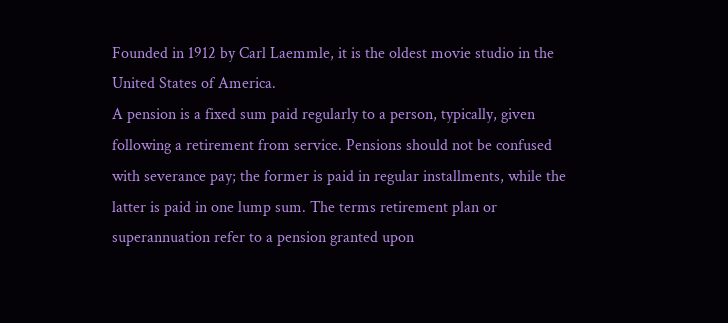Founded in 1912 by Carl Laemmle, it is the oldest movie studio in the United States of America.
A pension is a fixed sum paid regularly to a person, typically, given following a retirement from service. Pensions should not be confused with severance pay; the former is paid in regular installments, while the latter is paid in one lump sum. The terms retirement plan or superannuation refer to a pension granted upon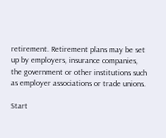retirement. Retirement plans may be set up by employers, insurance companies, the government or other institutions such as employer associations or trade unions.

Start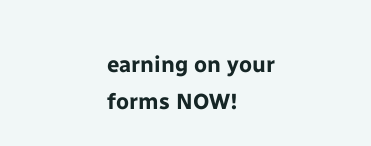earning on your forms NOW!